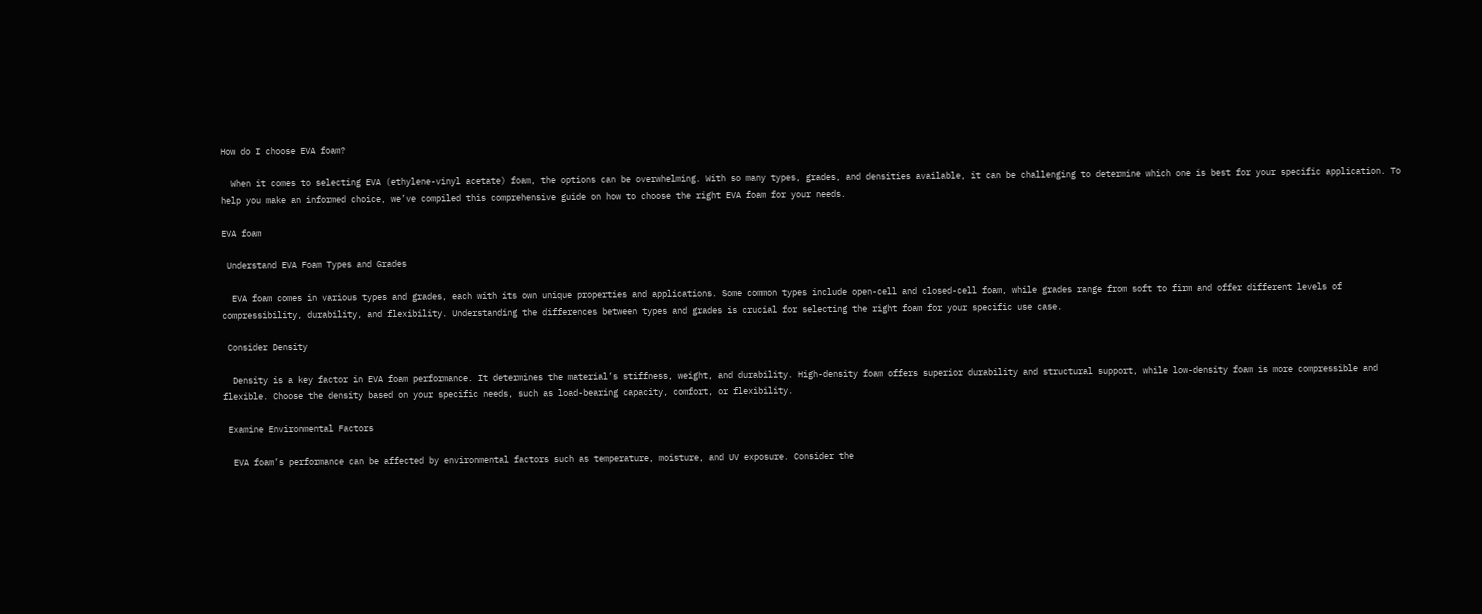How do I choose EVA foam?

  When it comes to selecting EVA (ethylene-vinyl acetate) foam, the options can be overwhelming. With so many types, grades, and densities available, it can be challenging to determine which one is best for your specific application. To help you make an informed choice, we’ve compiled this comprehensive guide on how to choose the right EVA foam for your needs.

EVA foam

 Understand EVA Foam Types and Grades

  EVA foam comes in various types and grades, each with its own unique properties and applications. Some common types include open-cell and closed-cell foam, while grades range from soft to firm and offer different levels of compressibility, durability, and flexibility. Understanding the differences between types and grades is crucial for selecting the right foam for your specific use case.

 Consider Density

  Density is a key factor in EVA foam performance. It determines the material’s stiffness, weight, and durability. High-density foam offers superior durability and structural support, while low-density foam is more compressible and flexible. Choose the density based on your specific needs, such as load-bearing capacity, comfort, or flexibility.

 Examine Environmental Factors

  EVA foam’s performance can be affected by environmental factors such as temperature, moisture, and UV exposure. Consider the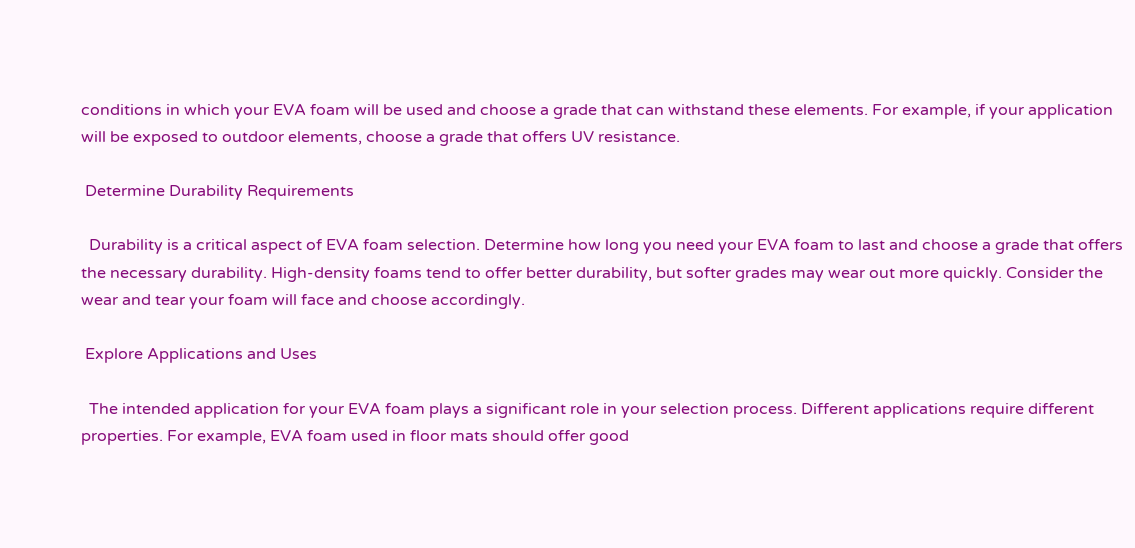conditions in which your EVA foam will be used and choose a grade that can withstand these elements. For example, if your application will be exposed to outdoor elements, choose a grade that offers UV resistance.

 Determine Durability Requirements

  Durability is a critical aspect of EVA foam selection. Determine how long you need your EVA foam to last and choose a grade that offers the necessary durability. High-density foams tend to offer better durability, but softer grades may wear out more quickly. Consider the wear and tear your foam will face and choose accordingly.

 Explore Applications and Uses

  The intended application for your EVA foam plays a significant role in your selection process. Different applications require different properties. For example, EVA foam used in floor mats should offer good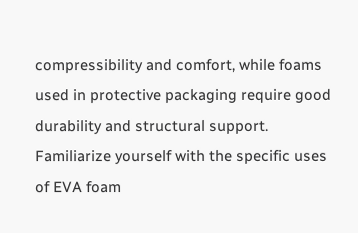compressibility and comfort, while foams used in protective packaging require good durability and structural support. Familiarize yourself with the specific uses of EVA foam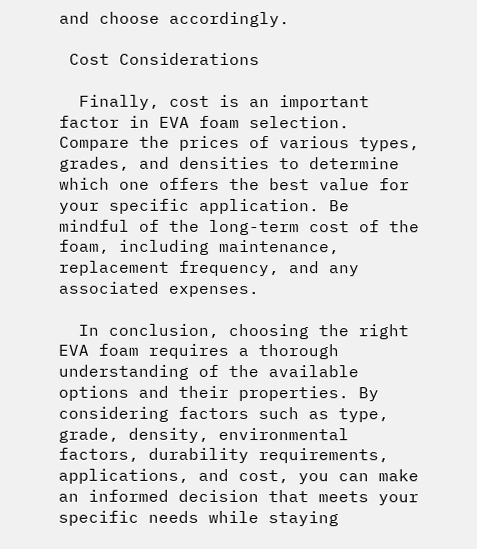and choose accordingly.

 Cost Considerations

  Finally, cost is an important factor in EVA foam selection. Compare the prices of various types, grades, and densities to determine which one offers the best value for your specific application. Be mindful of the long-term cost of the foam, including maintenance, replacement frequency, and any associated expenses.

  In conclusion, choosing the right EVA foam requires a thorough understanding of the available options and their properties. By considering factors such as type, grade, density, environmental factors, durability requirements, applications, and cost, you can make an informed decision that meets your specific needs while staying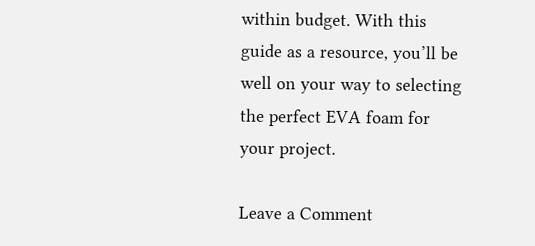within budget. With this guide as a resource, you’ll be well on your way to selecting the perfect EVA foam for your project.

Leave a Comment